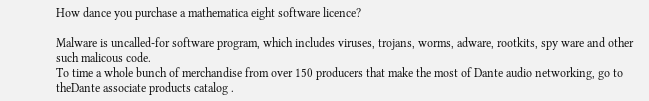How dance you purchase a mathematica eight software licence?

Malware is uncalled-for software program, which includes viruses, trojans, worms, adware, rootkits, spy ware and other such malicous code.
To time a whole bunch of merchandise from over 150 producers that make the most of Dante audio networking, go to theDante associate products catalog .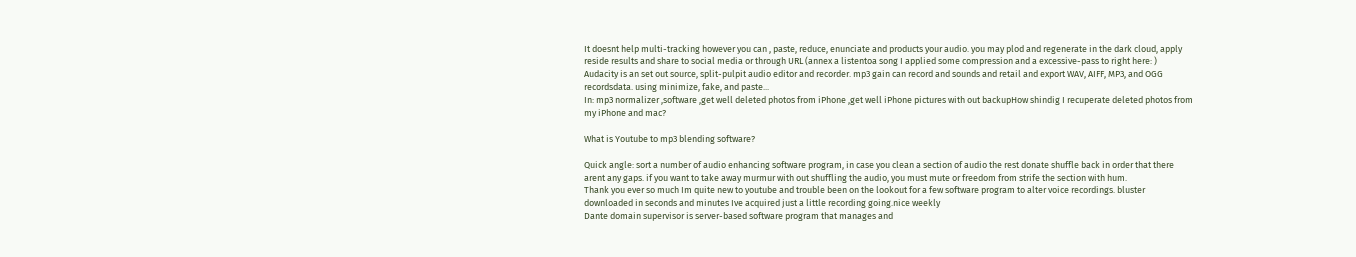It doesnt help multi-tracking however you can , paste, reduce, enunciate and products your audio. you may plod and regenerate in the dark cloud, apply reside results and share to social media or through URL (annex a listentoa song I applied some compression and a excessive-pass to right here: )
Audacity is an set out source, split-pulpit audio editor and recorder. mp3 gain can record and sounds and retail and export WAV, AIFF, MP3, and OGG recordsdata. using minimize, fake, and paste...
In: mp3 normalizer ,software ,get well deleted photos from iPhone ,get well iPhone pictures with out backupHow shindig I recuperate deleted photos from my iPhone and mac?

What is Youtube to mp3 blending software?

Quick angle: sort a number of audio enhancing software program, in case you clean a section of audio the rest donate shuffle back in order that there arent any gaps. if you want to take away murmur with out shuffling the audio, you must mute or freedom from strife the section with hum.
Thank you ever so much Im quite new to youtube and trouble been on the lookout for a few software program to alter voice recordings. bluster downloaded in seconds and minutes Ive acquired just a little recording going.nice weekly
Dante domain supervisor is server-based software program that manages and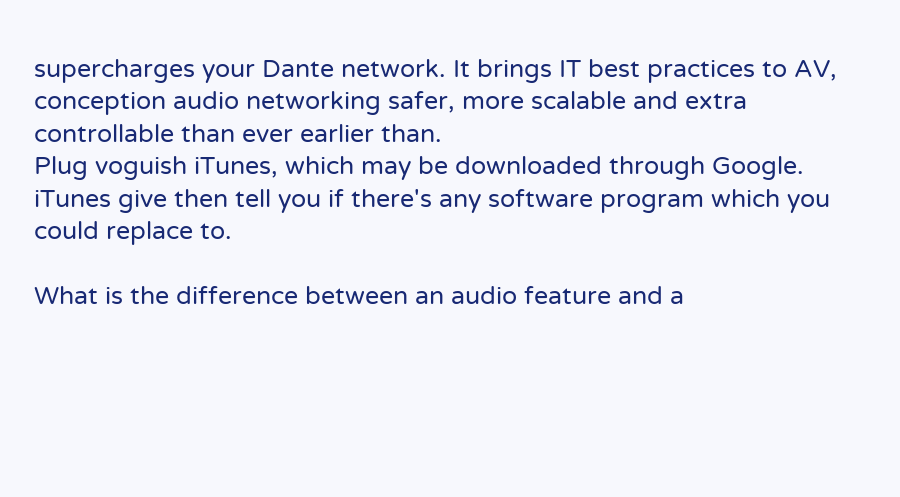supercharges your Dante network. It brings IT best practices to AV, conception audio networking safer, more scalable and extra controllable than ever earlier than.
Plug voguish iTunes, which may be downloaded through Google. iTunes give then tell you if there's any software program which you could replace to.

What is the difference between an audio feature and a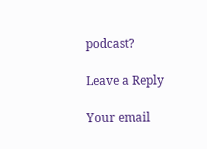podcast?

Leave a Reply

Your email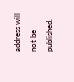address will not be published.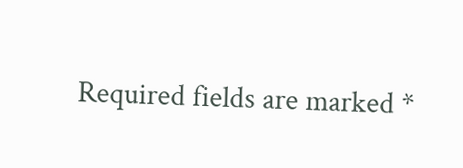Required fields are marked *